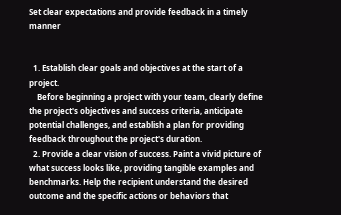Set clear expectations and provide feedback in a timely manner


  1. Establish clear goals and objectives at the start of a project.
    Before beginning a project with your team, clearly define the project's objectives and success criteria, anticipate potential challenges, and establish a plan for providing feedback throughout the project's duration.
  2. Provide a clear vision of success. Paint a vivid picture of what success looks like, providing tangible examples and benchmarks. Help the recipient understand the desired outcome and the specific actions or behaviors that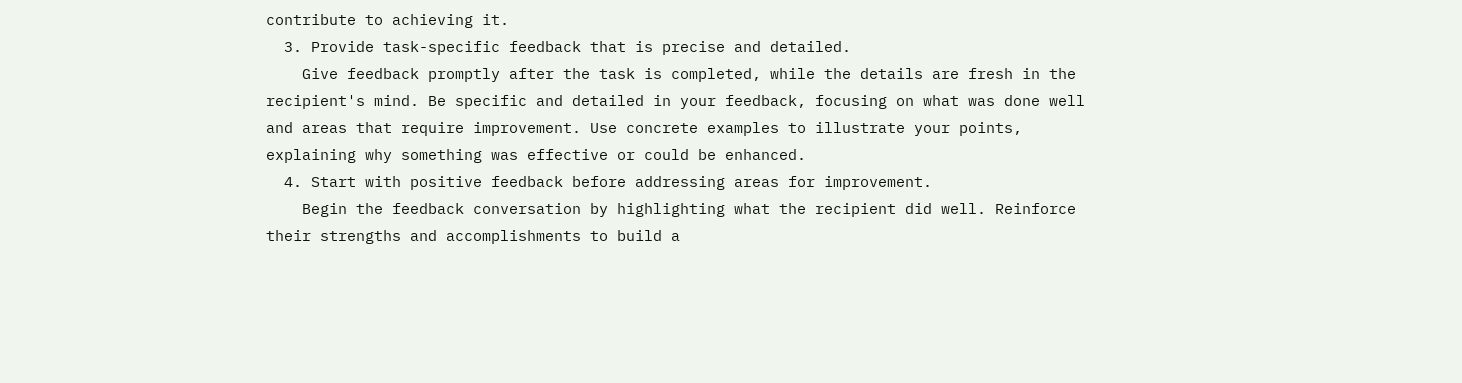contribute to achieving it.
  3. Provide task-specific feedback that is precise and detailed.
    Give feedback promptly after the task is completed, while the details are fresh in the recipient's mind. Be specific and detailed in your feedback, focusing on what was done well and areas that require improvement. Use concrete examples to illustrate your points, explaining why something was effective or could be enhanced.
  4. Start with positive feedback before addressing areas for improvement.
    Begin the feedback conversation by highlighting what the recipient did well. Reinforce their strengths and accomplishments to build a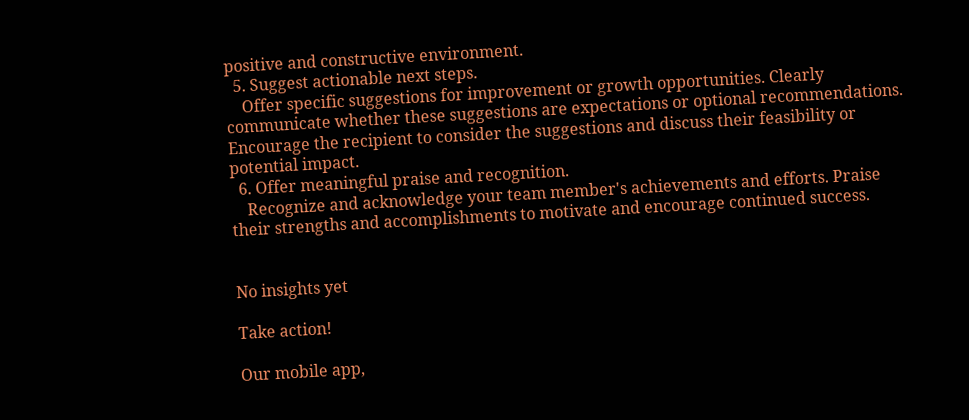positive and constructive environment.
  5. Suggest actionable next steps.
    Offer specific suggestions for improvement or growth opportunities. Clearly communicate whether these suggestions are expectations or optional recommendations. Encourage the recipient to consider the suggestions and discuss their feasibility or potential impact.
  6. Offer meaningful praise and recognition.
    Recognize and acknowledge your team member's achievements and efforts. Praise their strengths and accomplishments to motivate and encourage continued success.


No insights yet

Take action!

Our mobile app,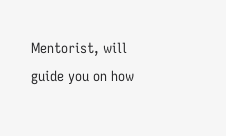Mentorist, will guide you on how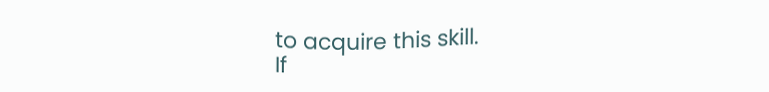to acquire this skill.
If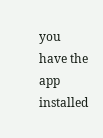you have the app installed